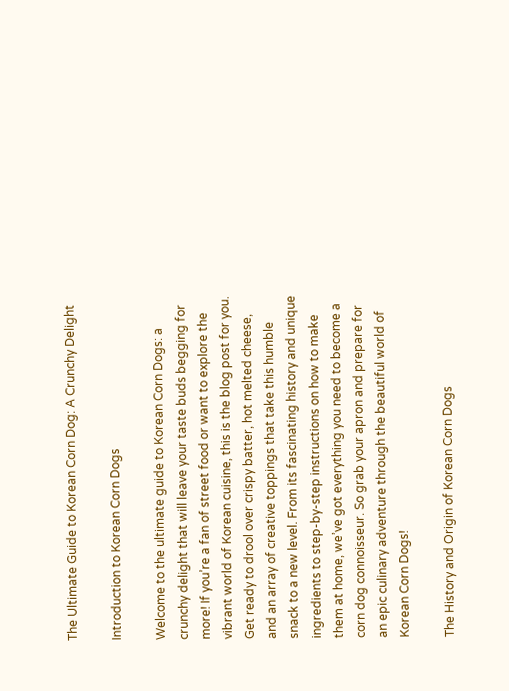The Ultimate Guide to Korean Corn Dog: A Crunchy Delight

Introduction to Korean Corn Dogs

Welcome to the ultimate guide to Korean Corn Dogs: a crunchy delight that will leave your taste buds begging for more! If you’re a fan of street food or want to explore the vibrant world of Korean cuisine, this is the blog post for you. Get ready to drool over crispy batter, hot melted cheese, and an array of creative toppings that take this humble snack to a new level. From its fascinating history and unique ingredients to step-by-step instructions on how to make them at home, we’ve got everything you need to become a corn dog connoisseur. So grab your apron and prepare for an epic culinary adventure through the beautiful world of Korean Corn Dogs!

The History and Origin of Korean Corn Dogs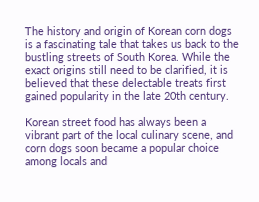The history and origin of Korean corn dogs is a fascinating tale that takes us back to the bustling streets of South Korea. While the exact origins still need to be clarified, it is believed that these delectable treats first gained popularity in the late 20th century.

Korean street food has always been a vibrant part of the local culinary scene, and corn dogs soon became a popular choice among locals and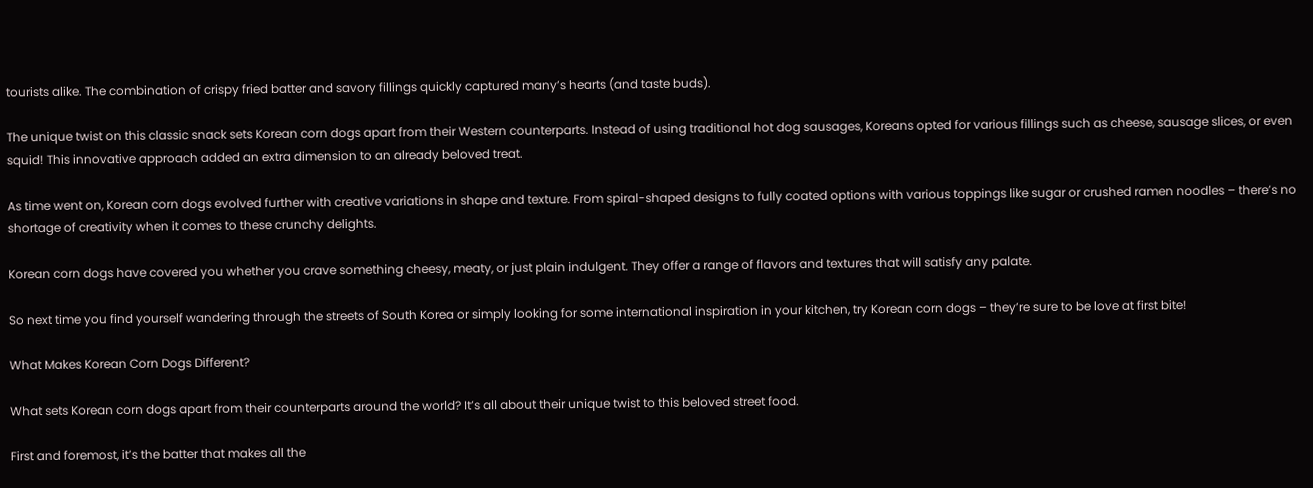tourists alike. The combination of crispy fried batter and savory fillings quickly captured many’s hearts (and taste buds).

The unique twist on this classic snack sets Korean corn dogs apart from their Western counterparts. Instead of using traditional hot dog sausages, Koreans opted for various fillings such as cheese, sausage slices, or even squid! This innovative approach added an extra dimension to an already beloved treat.

As time went on, Korean corn dogs evolved further with creative variations in shape and texture. From spiral-shaped designs to fully coated options with various toppings like sugar or crushed ramen noodles – there’s no shortage of creativity when it comes to these crunchy delights.

Korean corn dogs have covered you whether you crave something cheesy, meaty, or just plain indulgent. They offer a range of flavors and textures that will satisfy any palate.

So next time you find yourself wandering through the streets of South Korea or simply looking for some international inspiration in your kitchen, try Korean corn dogs – they’re sure to be love at first bite!

What Makes Korean Corn Dogs Different?

What sets Korean corn dogs apart from their counterparts around the world? It’s all about their unique twist to this beloved street food.

First and foremost, it’s the batter that makes all the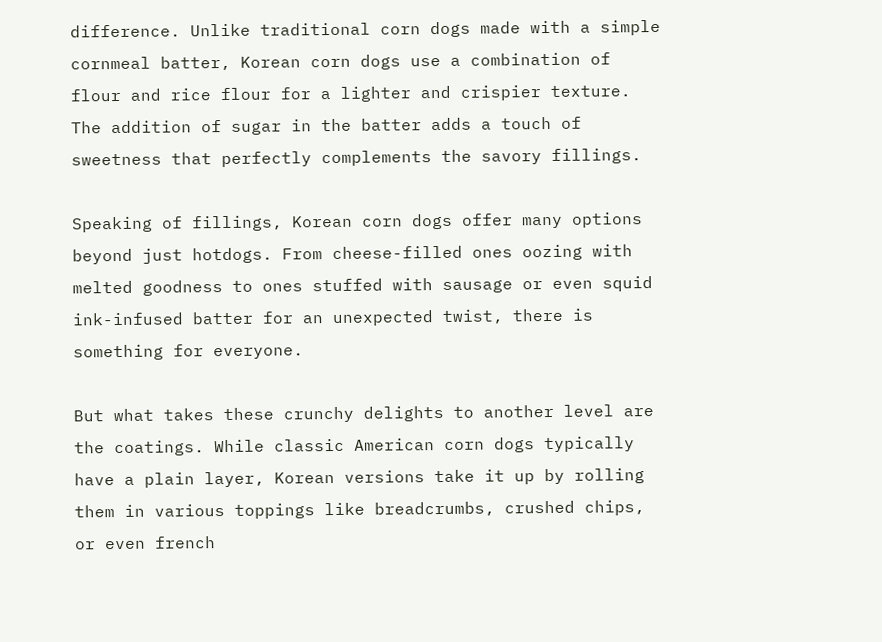difference. Unlike traditional corn dogs made with a simple cornmeal batter, Korean corn dogs use a combination of flour and rice flour for a lighter and crispier texture. The addition of sugar in the batter adds a touch of sweetness that perfectly complements the savory fillings.

Speaking of fillings, Korean corn dogs offer many options beyond just hotdogs. From cheese-filled ones oozing with melted goodness to ones stuffed with sausage or even squid ink-infused batter for an unexpected twist, there is something for everyone.

But what takes these crunchy delights to another level are the coatings. While classic American corn dogs typically have a plain layer, Korean versions take it up by rolling them in various toppings like breadcrumbs, crushed chips, or even french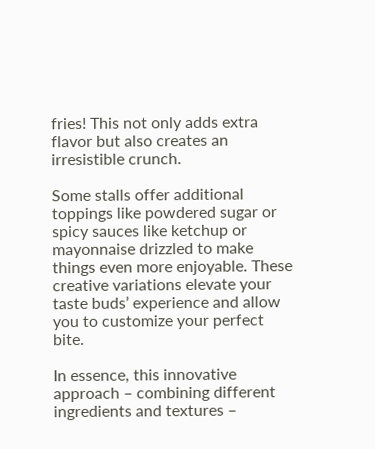fries! This not only adds extra flavor but also creates an irresistible crunch.

Some stalls offer additional toppings like powdered sugar or spicy sauces like ketchup or mayonnaise drizzled to make things even more enjoyable. These creative variations elevate your taste buds’ experience and allow you to customize your perfect bite.

In essence, this innovative approach – combining different ingredients and textures –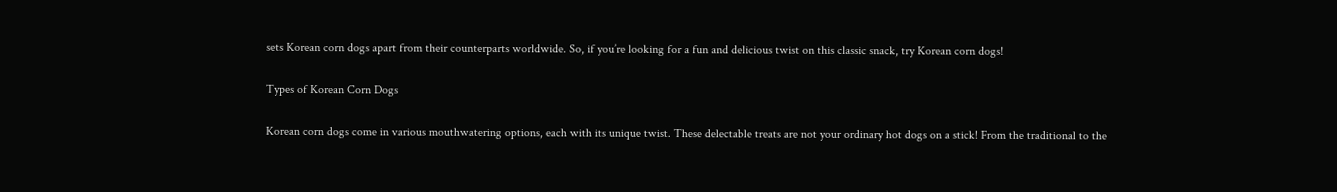sets Korean corn dogs apart from their counterparts worldwide. So, if you’re looking for a fun and delicious twist on this classic snack, try Korean corn dogs!

Types of Korean Corn Dogs

Korean corn dogs come in various mouthwatering options, each with its unique twist. These delectable treats are not your ordinary hot dogs on a stick! From the traditional to the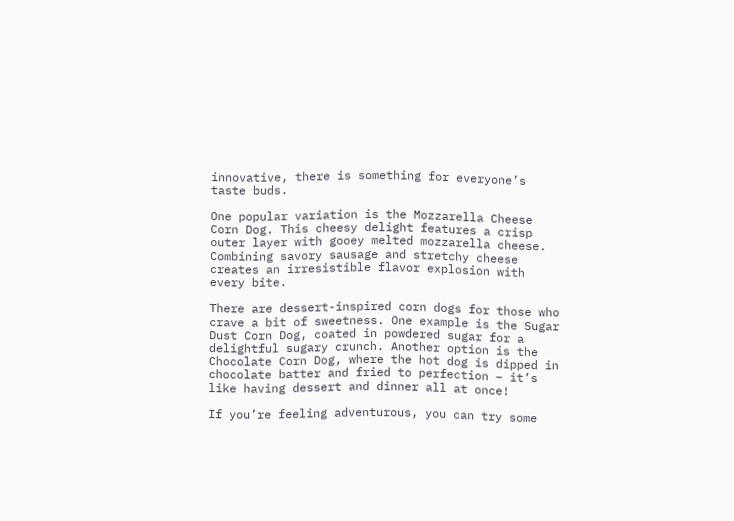innovative, there is something for everyone’s taste buds.

One popular variation is the Mozzarella Cheese Corn Dog. This cheesy delight features a crisp outer layer with gooey melted mozzarella cheese. Combining savory sausage and stretchy cheese creates an irresistible flavor explosion with every bite.

There are dessert-inspired corn dogs for those who crave a bit of sweetness. One example is the Sugar Dust Corn Dog, coated in powdered sugar for a delightful sugary crunch. Another option is the Chocolate Corn Dog, where the hot dog is dipped in chocolate batter and fried to perfection – it’s like having dessert and dinner all at once!

If you’re feeling adventurous, you can try some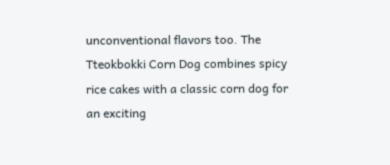unconventional flavors too. The Tteokbokki Corn Dog combines spicy rice cakes with a classic corn dog for an exciting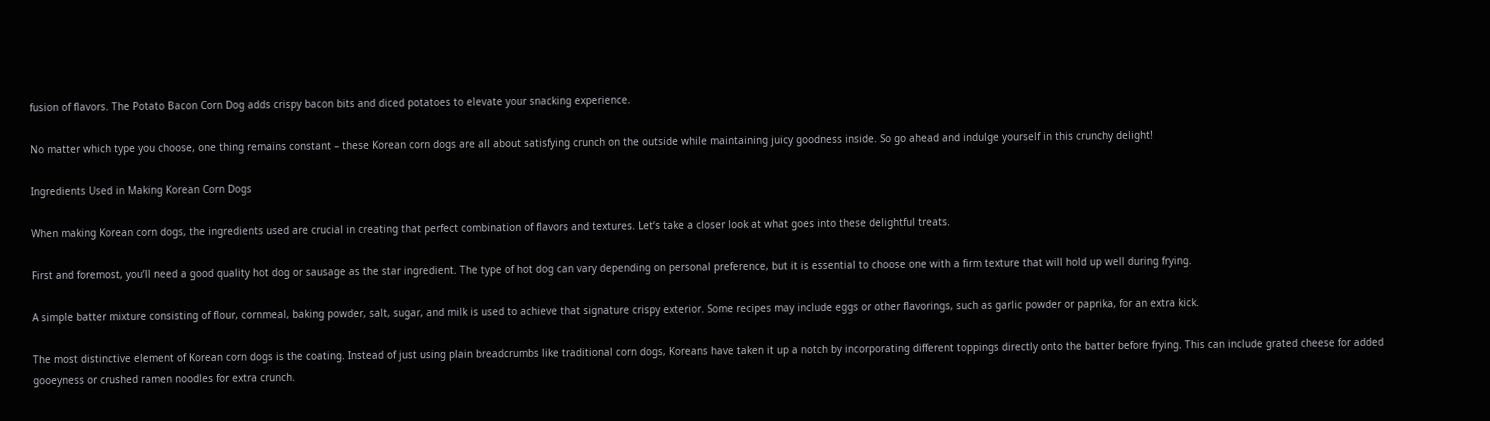fusion of flavors. The Potato Bacon Corn Dog adds crispy bacon bits and diced potatoes to elevate your snacking experience.

No matter which type you choose, one thing remains constant – these Korean corn dogs are all about satisfying crunch on the outside while maintaining juicy goodness inside. So go ahead and indulge yourself in this crunchy delight!

Ingredients Used in Making Korean Corn Dogs

When making Korean corn dogs, the ingredients used are crucial in creating that perfect combination of flavors and textures. Let’s take a closer look at what goes into these delightful treats.

First and foremost, you’ll need a good quality hot dog or sausage as the star ingredient. The type of hot dog can vary depending on personal preference, but it is essential to choose one with a firm texture that will hold up well during frying.

A simple batter mixture consisting of flour, cornmeal, baking powder, salt, sugar, and milk is used to achieve that signature crispy exterior. Some recipes may include eggs or other flavorings, such as garlic powder or paprika, for an extra kick.

The most distinctive element of Korean corn dogs is the coating. Instead of just using plain breadcrumbs like traditional corn dogs, Koreans have taken it up a notch by incorporating different toppings directly onto the batter before frying. This can include grated cheese for added gooeyness or crushed ramen noodles for extra crunch.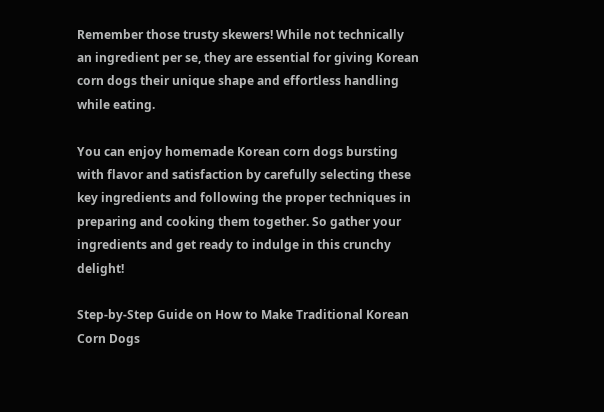Remember those trusty skewers! While not technically an ingredient per se, they are essential for giving Korean corn dogs their unique shape and effortless handling while eating.

You can enjoy homemade Korean corn dogs bursting with flavor and satisfaction by carefully selecting these key ingredients and following the proper techniques in preparing and cooking them together. So gather your ingredients and get ready to indulge in this crunchy delight!

Step-by-Step Guide on How to Make Traditional Korean Corn Dogs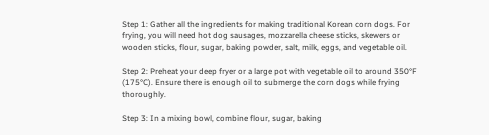Step 1: Gather all the ingredients for making traditional Korean corn dogs. For frying, you will need hot dog sausages, mozzarella cheese sticks, skewers or wooden sticks, flour, sugar, baking powder, salt, milk, eggs, and vegetable oil.

Step 2: Preheat your deep fryer or a large pot with vegetable oil to around 350°F (175°C). Ensure there is enough oil to submerge the corn dogs while frying thoroughly.

Step 3: In a mixing bowl, combine flour, sugar, baking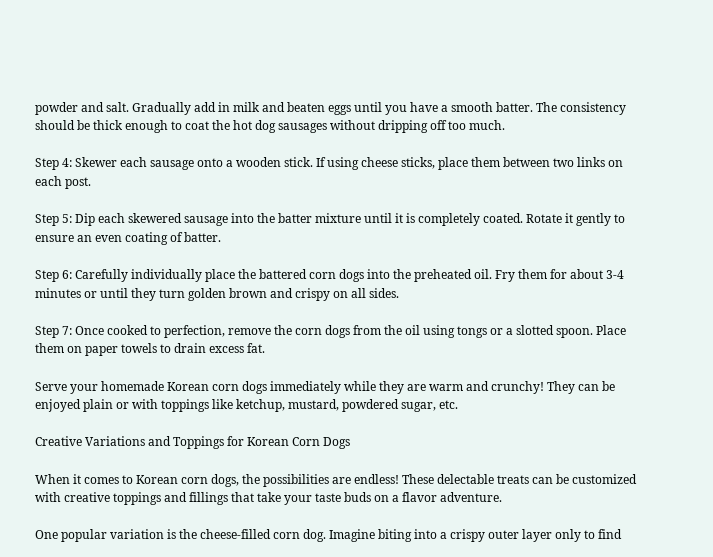powder and salt. Gradually add in milk and beaten eggs until you have a smooth batter. The consistency should be thick enough to coat the hot dog sausages without dripping off too much.

Step 4: Skewer each sausage onto a wooden stick. If using cheese sticks, place them between two links on each post.

Step 5: Dip each skewered sausage into the batter mixture until it is completely coated. Rotate it gently to ensure an even coating of batter.

Step 6: Carefully individually place the battered corn dogs into the preheated oil. Fry them for about 3-4 minutes or until they turn golden brown and crispy on all sides.

Step 7: Once cooked to perfection, remove the corn dogs from the oil using tongs or a slotted spoon. Place them on paper towels to drain excess fat.

Serve your homemade Korean corn dogs immediately while they are warm and crunchy! They can be enjoyed plain or with toppings like ketchup, mustard, powdered sugar, etc.

Creative Variations and Toppings for Korean Corn Dogs

When it comes to Korean corn dogs, the possibilities are endless! These delectable treats can be customized with creative toppings and fillings that take your taste buds on a flavor adventure.

One popular variation is the cheese-filled corn dog. Imagine biting into a crispy outer layer only to find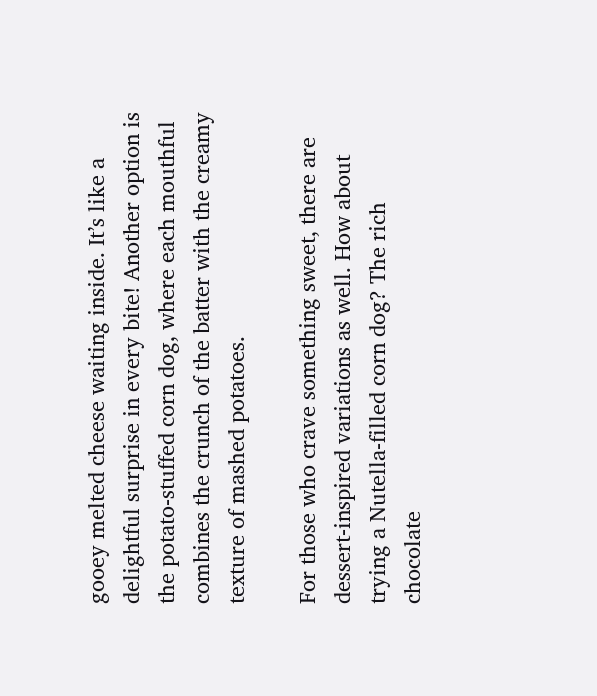gooey melted cheese waiting inside. It’s like a delightful surprise in every bite! Another option is the potato-stuffed corn dog, where each mouthful combines the crunch of the batter with the creamy texture of mashed potatoes.

For those who crave something sweet, there are dessert-inspired variations as well. How about trying a Nutella-filled corn dog? The rich chocolate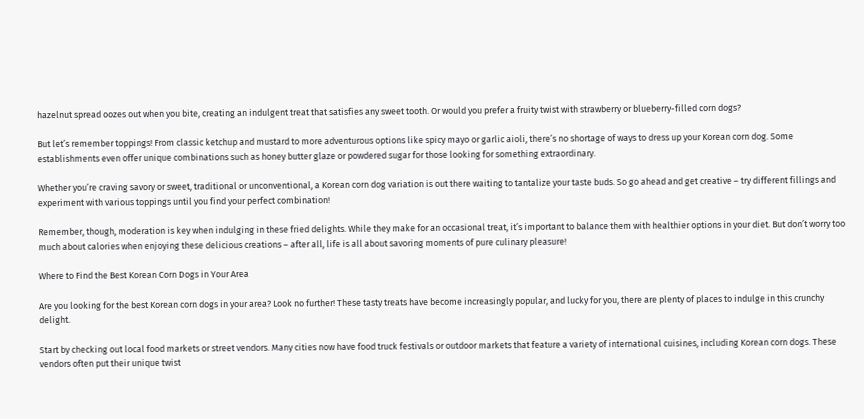hazelnut spread oozes out when you bite, creating an indulgent treat that satisfies any sweet tooth. Or would you prefer a fruity twist with strawberry or blueberry-filled corn dogs?

But let’s remember toppings! From classic ketchup and mustard to more adventurous options like spicy mayo or garlic aioli, there’s no shortage of ways to dress up your Korean corn dog. Some establishments even offer unique combinations such as honey butter glaze or powdered sugar for those looking for something extraordinary.

Whether you’re craving savory or sweet, traditional or unconventional, a Korean corn dog variation is out there waiting to tantalize your taste buds. So go ahead and get creative – try different fillings and experiment with various toppings until you find your perfect combination!

Remember, though, moderation is key when indulging in these fried delights. While they make for an occasional treat, it’s important to balance them with healthier options in your diet. But don’t worry too much about calories when enjoying these delicious creations – after all, life is all about savoring moments of pure culinary pleasure!

Where to Find the Best Korean Corn Dogs in Your Area

Are you looking for the best Korean corn dogs in your area? Look no further! These tasty treats have become increasingly popular, and lucky for you, there are plenty of places to indulge in this crunchy delight.

Start by checking out local food markets or street vendors. Many cities now have food truck festivals or outdoor markets that feature a variety of international cuisines, including Korean corn dogs. These vendors often put their unique twist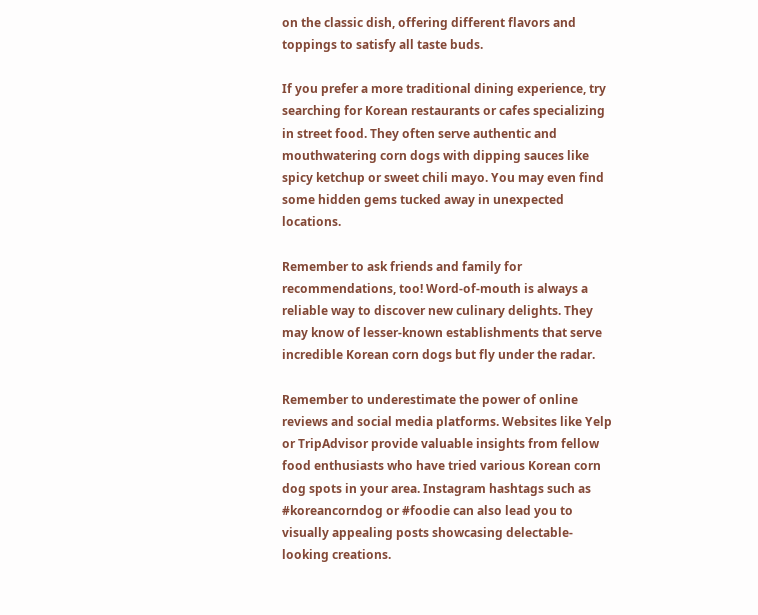on the classic dish, offering different flavors and toppings to satisfy all taste buds.

If you prefer a more traditional dining experience, try searching for Korean restaurants or cafes specializing in street food. They often serve authentic and mouthwatering corn dogs with dipping sauces like spicy ketchup or sweet chili mayo. You may even find some hidden gems tucked away in unexpected locations.

Remember to ask friends and family for recommendations, too! Word-of-mouth is always a reliable way to discover new culinary delights. They may know of lesser-known establishments that serve incredible Korean corn dogs but fly under the radar.

Remember to underestimate the power of online reviews and social media platforms. Websites like Yelp or TripAdvisor provide valuable insights from fellow food enthusiasts who have tried various Korean corn dog spots in your area. Instagram hashtags such as #koreancorndog or #foodie can also lead you to visually appealing posts showcasing delectable-looking creations.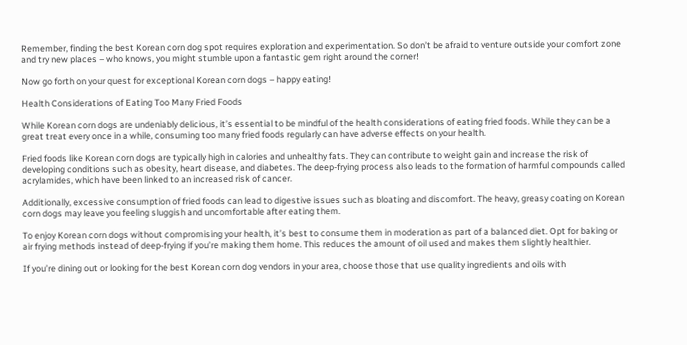Remember, finding the best Korean corn dog spot requires exploration and experimentation. So don’t be afraid to venture outside your comfort zone and try new places – who knows, you might stumble upon a fantastic gem right around the corner!

Now go forth on your quest for exceptional Korean corn dogs – happy eating!

Health Considerations of Eating Too Many Fried Foods

While Korean corn dogs are undeniably delicious, it’s essential to be mindful of the health considerations of eating fried foods. While they can be a great treat every once in a while, consuming too many fried foods regularly can have adverse effects on your health.

Fried foods like Korean corn dogs are typically high in calories and unhealthy fats. They can contribute to weight gain and increase the risk of developing conditions such as obesity, heart disease, and diabetes. The deep-frying process also leads to the formation of harmful compounds called acrylamides, which have been linked to an increased risk of cancer.

Additionally, excessive consumption of fried foods can lead to digestive issues such as bloating and discomfort. The heavy, greasy coating on Korean corn dogs may leave you feeling sluggish and uncomfortable after eating them.

To enjoy Korean corn dogs without compromising your health, it’s best to consume them in moderation as part of a balanced diet. Opt for baking or air frying methods instead of deep-frying if you’re making them home. This reduces the amount of oil used and makes them slightly healthier.

If you’re dining out or looking for the best Korean corn dog vendors in your area, choose those that use quality ingredients and oils with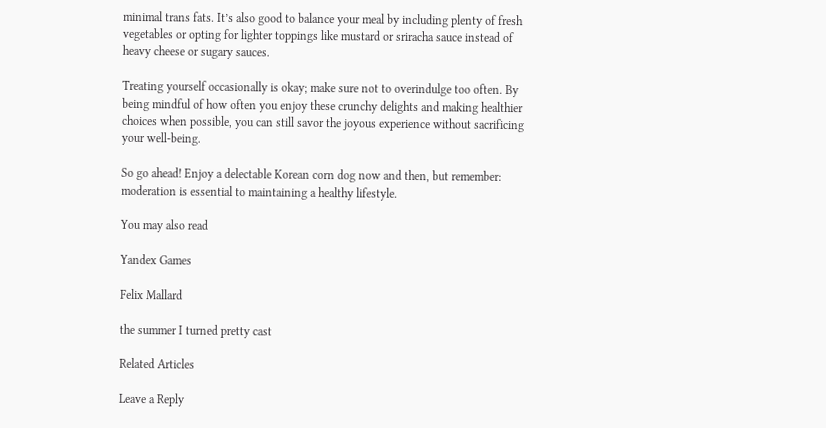minimal trans fats. It’s also good to balance your meal by including plenty of fresh vegetables or opting for lighter toppings like mustard or sriracha sauce instead of heavy cheese or sugary sauces.

Treating yourself occasionally is okay; make sure not to overindulge too often. By being mindful of how often you enjoy these crunchy delights and making healthier choices when possible, you can still savor the joyous experience without sacrificing your well-being.

So go ahead! Enjoy a delectable Korean corn dog now and then, but remember: moderation is essential to maintaining a healthy lifestyle.

You may also read

Yandex Games

Felix Mallard

the summer I turned pretty cast

Related Articles

Leave a Reply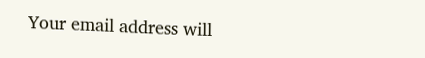Your email address will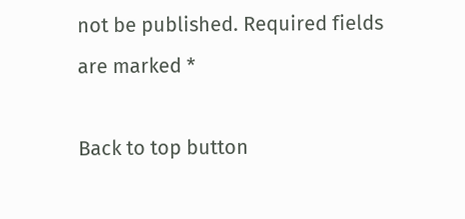not be published. Required fields are marked *

Back to top button